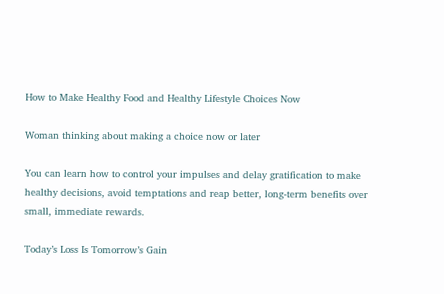How to Make Healthy Food and Healthy Lifestyle Choices Now

Woman thinking about making a choice now or later

You can learn how to control your impulses and delay gratification to make healthy decisions, avoid temptations and reap better, long-term benefits over small, immediate rewards.

Today’s Loss Is Tomorrow’s Gain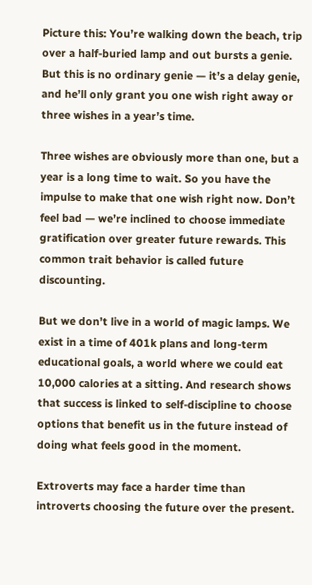Picture this: You’re walking down the beach, trip over a half-buried lamp and out bursts a genie. But this is no ordinary genie — it’s a delay genie, and he’ll only grant you one wish right away or three wishes in a year’s time.

Three wishes are obviously more than one, but a year is a long time to wait. So you have the impulse to make that one wish right now. Don’t feel bad — we’re inclined to choose immediate gratification over greater future rewards. This common trait behavior is called future discounting.

But we don’t live in a world of magic lamps. We exist in a time of 401k plans and long-term educational goals, a world where we could eat 10,000 calories at a sitting. And research shows that success is linked to self-discipline to choose options that benefit us in the future instead of doing what feels good in the moment.

Extroverts may face a harder time than introverts choosing the future over the present.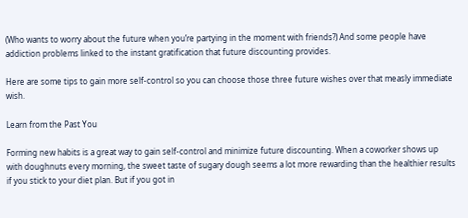(Who wants to worry about the future when you’re partying in the moment with friends?) And some people have addiction problems linked to the instant gratification that future discounting provides.

Here are some tips to gain more self-control so you can choose those three future wishes over that measly immediate wish.

Learn from the Past You

Forming new habits is a great way to gain self-control and minimize future discounting. When a coworker shows up with doughnuts every morning, the sweet taste of sugary dough seems a lot more rewarding than the healthier results if you stick to your diet plan. But if you got in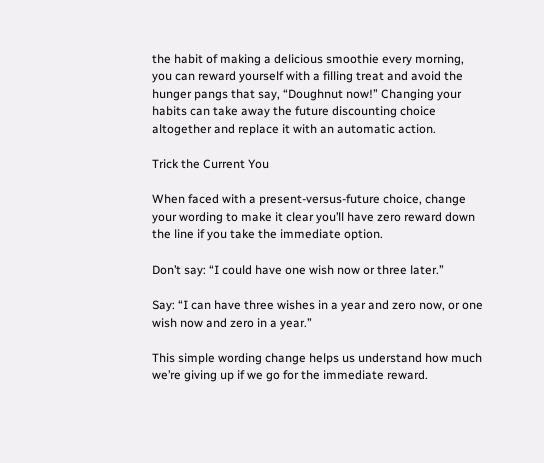the habit of making a delicious smoothie every morning, you can reward yourself with a filling treat and avoid the hunger pangs that say, “Doughnut now!” Changing your habits can take away the future discounting choice altogether and replace it with an automatic action.

Trick the Current You

When faced with a present-versus-future choice, change your wording to make it clear you’ll have zero reward down the line if you take the immediate option.

Don’t say: “I could have one wish now or three later.”

Say: “I can have three wishes in a year and zero now, or one wish now and zero in a year.”

This simple wording change helps us understand how much we’re giving up if we go for the immediate reward.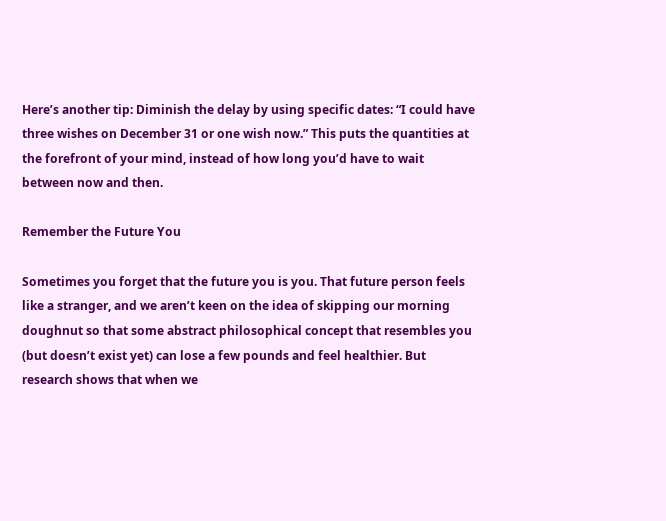Here’s another tip: Diminish the delay by using specific dates: “I could have three wishes on December 31 or one wish now.” This puts the quantities at the forefront of your mind, instead of how long you’d have to wait between now and then.

Remember the Future You

Sometimes you forget that the future you is you. That future person feels like a stranger, and we aren’t keen on the idea of skipping our morning doughnut so that some abstract philosophical concept that resembles you (but doesn’t exist yet) can lose a few pounds and feel healthier. But research shows that when we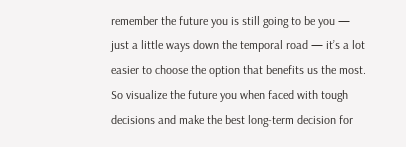remember the future you is still going to be you — just a little ways down the temporal road — it’s a lot easier to choose the option that benefits us the most. So visualize the future you when faced with tough decisions and make the best long-term decision for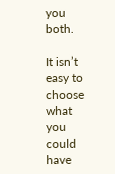you both.

It isn’t easy to choose what you could have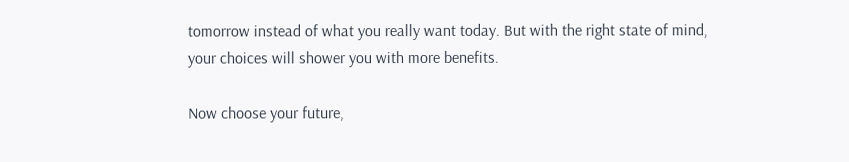tomorrow instead of what you really want today. But with the right state of mind, your choices will shower you with more benefits.

Now choose your future,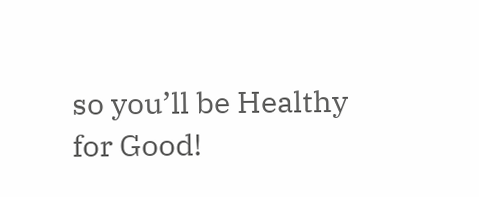so you’ll be Healthy for Good!